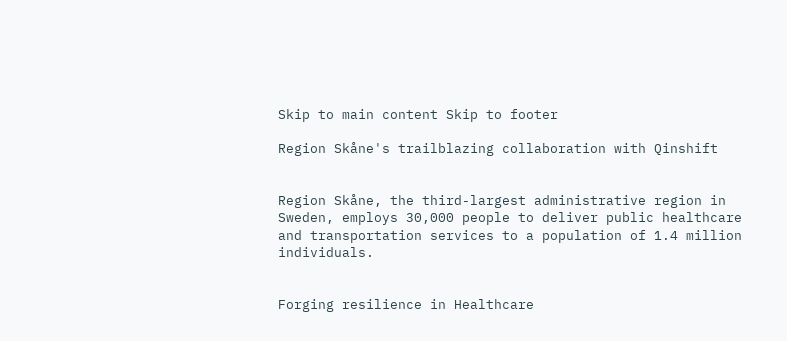Skip to main content Skip to footer

Region Skåne's trailblazing collaboration with Qinshift


Region Skåne, the third-largest administrative region in Sweden, employs 30,000 people to deliver public healthcare and transportation services to a population of 1.4 million individuals.


Forging resilience in Healthcare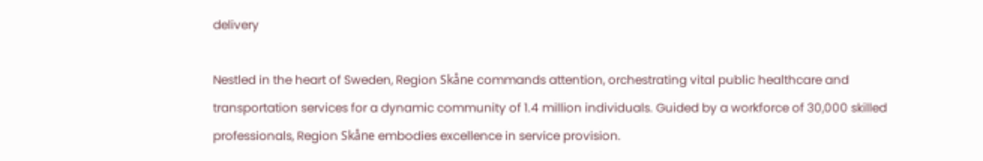delivery

Nestled in the heart of Sweden, Region Skåne commands attention, orchestrating vital public healthcare and transportation services for a dynamic community of 1.4 million individuals. Guided by a workforce of 30,000 skilled professionals, Region Skåne embodies excellence in service provision.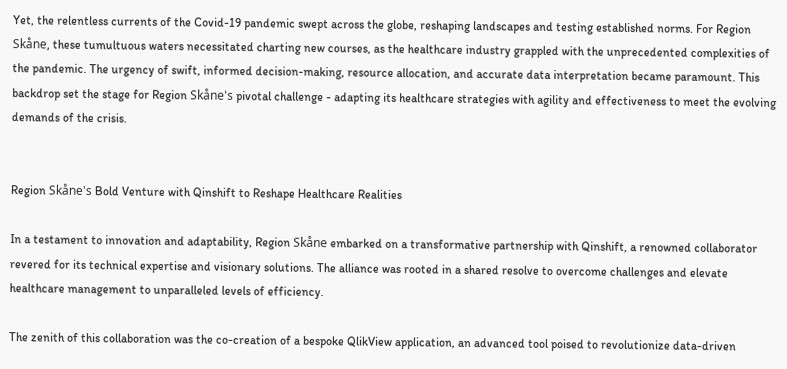Yet, the relentless currents of the Covid-19 pandemic swept across the globe, reshaping landscapes and testing established norms. For Region Skåne, these tumultuous waters necessitated charting new courses, as the healthcare industry grappled with the unprecedented complexities of the pandemic. The urgency of swift, informed decision-making, resource allocation, and accurate data interpretation became paramount. This backdrop set the stage for Region Skåne's pivotal challenge - adapting its healthcare strategies with agility and effectiveness to meet the evolving demands of the crisis.


Region Skåne's Bold Venture with Qinshift to Reshape Healthcare Realities

In a testament to innovation and adaptability, Region Skåne embarked on a transformative partnership with Qinshift, a renowned collaborator revered for its technical expertise and visionary solutions. The alliance was rooted in a shared resolve to overcome challenges and elevate healthcare management to unparalleled levels of efficiency.

The zenith of this collaboration was the co-creation of a bespoke QlikView application, an advanced tool poised to revolutionize data-driven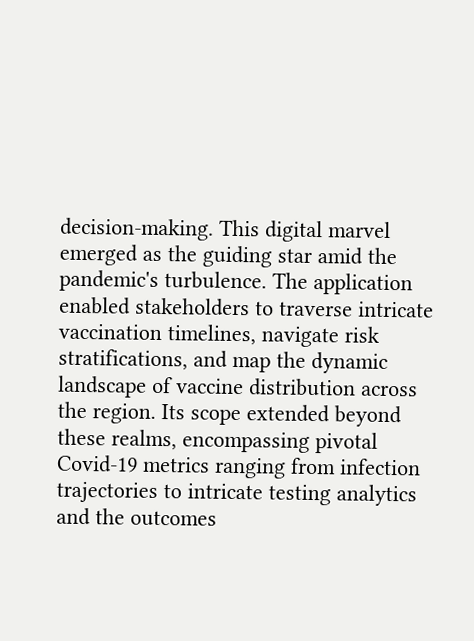decision-making. This digital marvel emerged as the guiding star amid the pandemic's turbulence. The application enabled stakeholders to traverse intricate vaccination timelines, navigate risk stratifications, and map the dynamic landscape of vaccine distribution across the region. Its scope extended beyond these realms, encompassing pivotal Covid-19 metrics ranging from infection trajectories to intricate testing analytics and the outcomes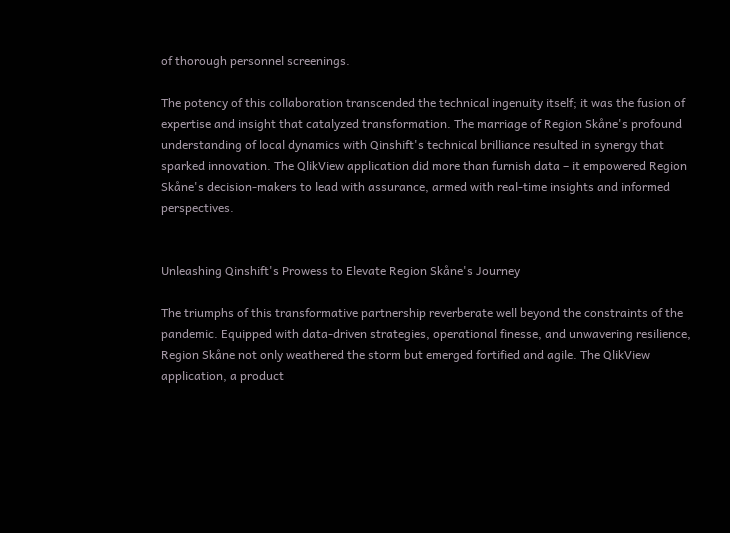of thorough personnel screenings.

The potency of this collaboration transcended the technical ingenuity itself; it was the fusion of expertise and insight that catalyzed transformation. The marriage of Region Skåne's profound understanding of local dynamics with Qinshift's technical brilliance resulted in synergy that sparked innovation. The QlikView application did more than furnish data – it empowered Region Skåne's decision-makers to lead with assurance, armed with real-time insights and informed perspectives.


Unleashing Qinshift's Prowess to Elevate Region Skåne's Journey

The triumphs of this transformative partnership reverberate well beyond the constraints of the pandemic. Equipped with data-driven strategies, operational finesse, and unwavering resilience, Region Skåne not only weathered the storm but emerged fortified and agile. The QlikView application, a product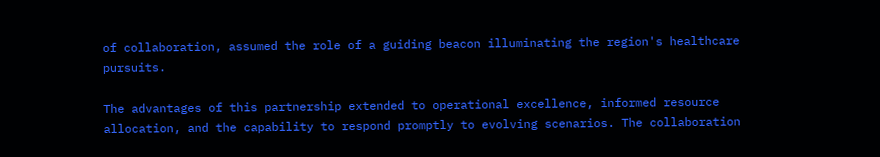of collaboration, assumed the role of a guiding beacon illuminating the region's healthcare pursuits.

The advantages of this partnership extended to operational excellence, informed resource allocation, and the capability to respond promptly to evolving scenarios. The collaboration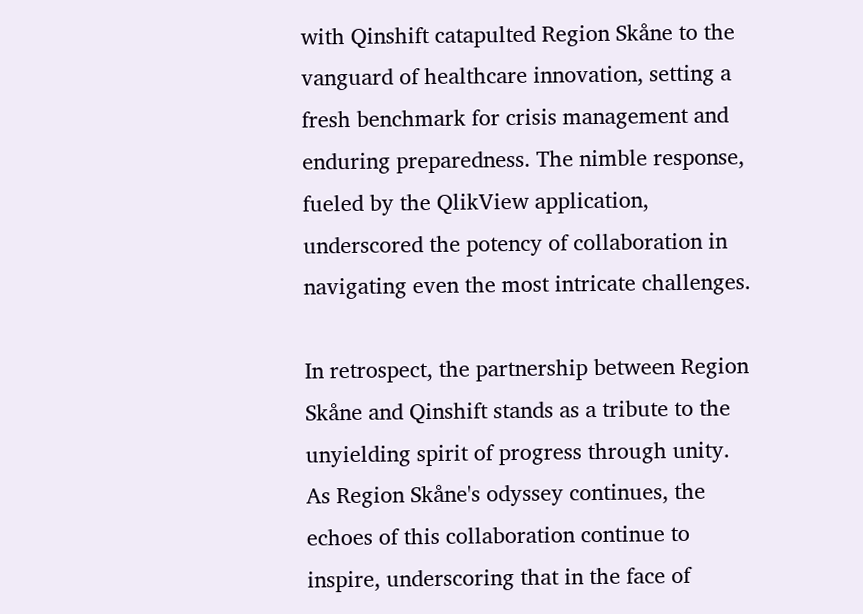with Qinshift catapulted Region Skåne to the vanguard of healthcare innovation, setting a fresh benchmark for crisis management and enduring preparedness. The nimble response, fueled by the QlikView application, underscored the potency of collaboration in navigating even the most intricate challenges.

In retrospect, the partnership between Region Skåne and Qinshift stands as a tribute to the unyielding spirit of progress through unity. As Region Skåne's odyssey continues, the echoes of this collaboration continue to inspire, underscoring that in the face of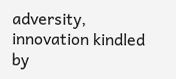adversity, innovation kindled by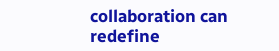collaboration can redefine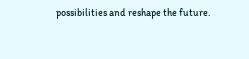possibilities and reshape the future.